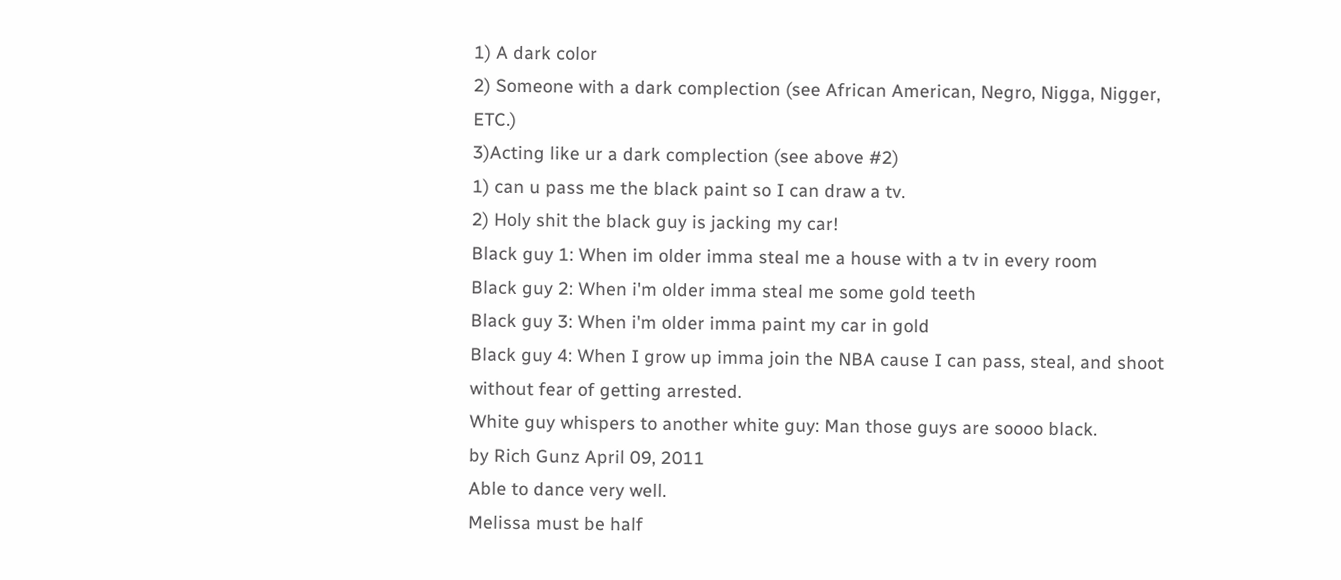1) A dark color
2) Someone with a dark complection (see African American, Negro, Nigga, Nigger, ETC.)
3)Acting like ur a dark complection (see above #2)
1) can u pass me the black paint so I can draw a tv.
2) Holy shit the black guy is jacking my car!
Black guy 1: When im older imma steal me a house with a tv in every room
Black guy 2: When i'm older imma steal me some gold teeth
Black guy 3: When i'm older imma paint my car in gold
Black guy 4: When I grow up imma join the NBA cause I can pass, steal, and shoot without fear of getting arrested.
White guy whispers to another white guy: Man those guys are soooo black.
by Rich Gunz April 09, 2011
Able to dance very well.
Melissa must be half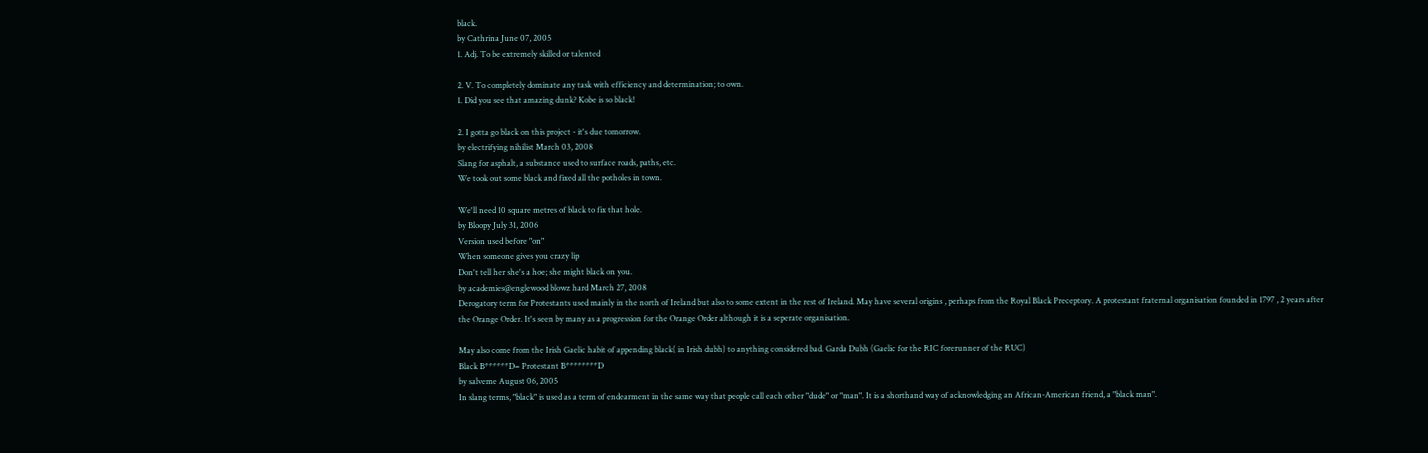black.
by Cathrina June 07, 2005
1. Adj. To be extremely skilled or talented

2. V. To completely dominate any task with efficiency and determination; to own.
1. Did you see that amazing dunk? Kobe is so black!

2. I gotta go black on this project - it's due tomorrow.
by electrifying nihilist March 03, 2008
Slang for asphalt, a substance used to surface roads, paths, etc.
We took out some black and fixed all the potholes in town.

We'll need 10 square metres of black to fix that hole.
by Bloopy July 31, 2006
Version used before "on"
When someone gives you crazy lip
Don't tell her she's a hoe; she might black on you.
by academies@englewood blowz hard March 27, 2008
Derogatory term for Protestants used mainly in the north of Ireland but also to some extent in the rest of Ireland. May have several origins , perhaps from the Royal Black Preceptory. A protestant fraternal organisation founded in 1797 , 2 years after the Orange Order. It's seen by many as a progression for the Orange Order although it is a seperate organisation.

May also come from the Irish Gaelic habit of appending black( in Irish dubh) to anything considered bad. Garda Dubh (Gaelic for the RIC forerunner of the RUC)
Black B******D= Protestant B********D
by salveme August 06, 2005
In slang terms, "black" is used as a term of endearment in the same way that people call each other "dude" or "man". It is a shorthand way of acknowledging an African-American friend, a "black man".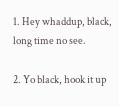1. Hey whaddup, black, long time no see.

2. Yo black, hook it up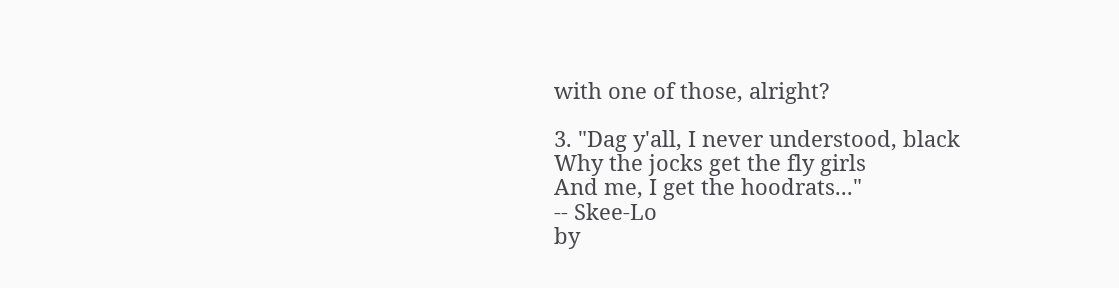with one of those, alright?

3. "Dag y'all, I never understood, black
Why the jocks get the fly girls
And me, I get the hoodrats..."
-- Skee-Lo
by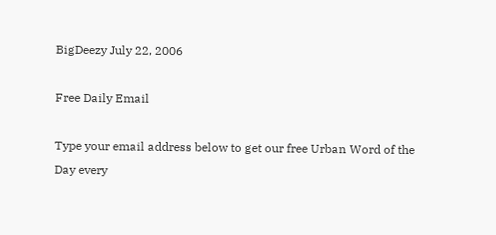BigDeezy July 22, 2006

Free Daily Email

Type your email address below to get our free Urban Word of the Day every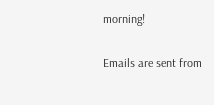morning!

Emails are sent from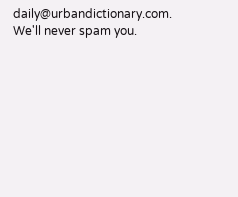daily@urbandictionary.com. We'll never spam you.